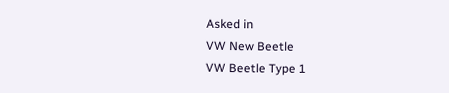Asked in
VW New Beetle
VW Beetle Type 1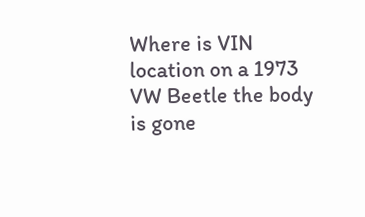Where is VIN location on a 1973 VW Beetle the body is gone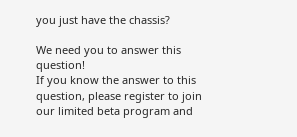you just have the chassis?

We need you to answer this question!
If you know the answer to this question, please register to join our limited beta program and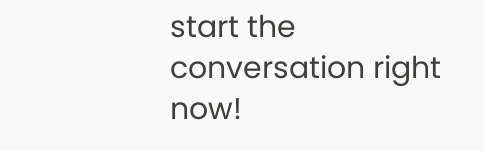start the conversation right now!